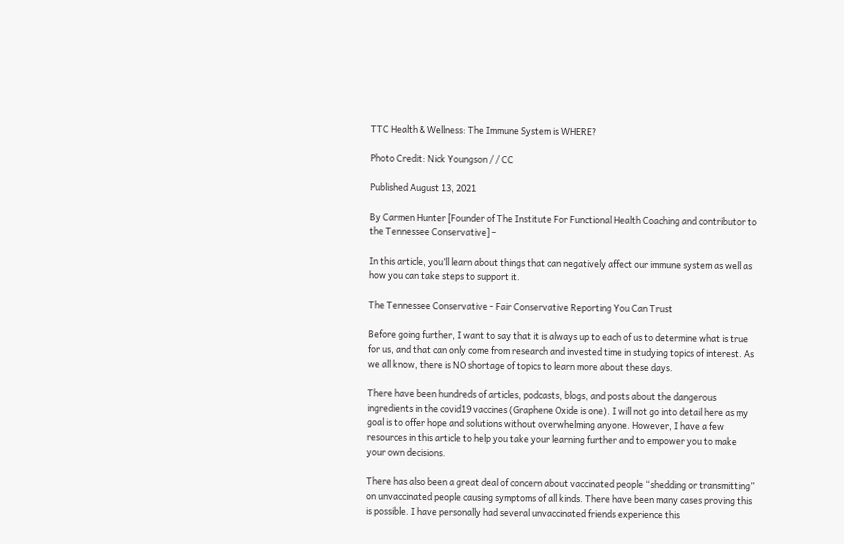TTC Health & Wellness: The Immune System is WHERE?

Photo Credit: Nick Youngson / / CC

Published August 13, 2021

By Carmen Hunter [Founder of The Institute For Functional Health Coaching and contributor to the Tennessee Conservative] –

In this article, you’ll learn about things that can negatively affect our immune system as well as how you can take steps to support it.

The Tennessee Conservative - Fair Conservative Reporting You Can Trust

Before going further, I want to say that it is always up to each of us to determine what is true for us, and that can only come from research and invested time in studying topics of interest. As we all know, there is NO shortage of topics to learn more about these days.

There have been hundreds of articles, podcasts, blogs, and posts about the dangerous ingredients in the covid19 vaccines (Graphene Oxide is one). I will not go into detail here as my goal is to offer hope and solutions without overwhelming anyone. However, I have a few resources in this article to help you take your learning further and to empower you to make your own decisions.

There has also been a great deal of concern about vaccinated people “shedding or transmitting” on unvaccinated people causing symptoms of all kinds. There have been many cases proving this is possible. I have personally had several unvaccinated friends experience this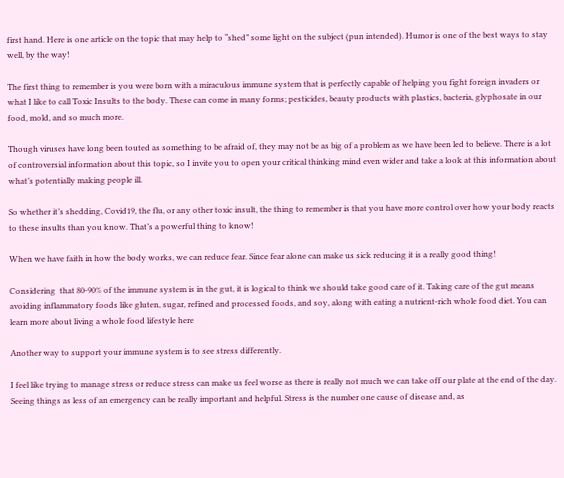first hand. Here is one article on the topic that may help to “shed” some light on the subject (pun intended). Humor is one of the best ways to stay well, by the way!

The first thing to remember is you were born with a miraculous immune system that is perfectly capable of helping you fight foreign invaders or what I like to call Toxic Insults to the body. These can come in many forms; pesticides, beauty products with plastics, bacteria, glyphosate in our food, mold, and so much more.

Though viruses have long been touted as something to be afraid of, they may not be as big of a problem as we have been led to believe. There is a lot of controversial information about this topic, so I invite you to open your critical thinking mind even wider and take a look at this information about what’s potentially making people ill.

So whether it’s shedding, Covid19, the flu, or any other toxic insult, the thing to remember is that you have more control over how your body reacts to these insults than you know. That’s a powerful thing to know!

When we have faith in how the body works, we can reduce fear. Since fear alone can make us sick reducing it is a really good thing!

Considering  that 80-90% of the immune system is in the gut, it is logical to think we should take good care of it. Taking care of the gut means avoiding inflammatory foods like gluten, sugar, refined and processed foods, and soy, along with eating a nutrient-rich whole food diet. You can learn more about living a whole food lifestyle here

Another way to support your immune system is to see stress differently.

I feel like trying to manage stress or reduce stress can make us feel worse as there is really not much we can take off our plate at the end of the day. Seeing things as less of an emergency can be really important and helpful. Stress is the number one cause of disease and, as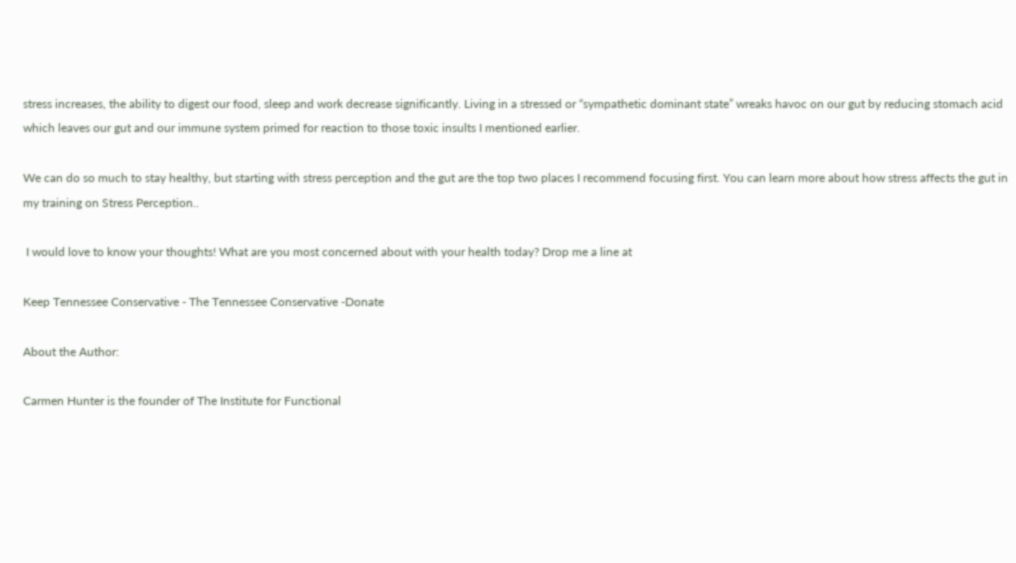stress increases, the ability to digest our food, sleep and work decrease significantly. Living in a stressed or “sympathetic dominant state” wreaks havoc on our gut by reducing stomach acid which leaves our gut and our immune system primed for reaction to those toxic insults I mentioned earlier.

We can do so much to stay healthy, but starting with stress perception and the gut are the top two places I recommend focusing first. You can learn more about how stress affects the gut in my training on Stress Perception..

 I would love to know your thoughts! What are you most concerned about with your health today? Drop me a line at

Keep Tennessee Conservative - The Tennessee Conservative -Donate

About the Author:

Carmen Hunter is the founder of The Institute for Functional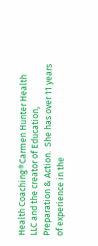Health Coaching®Carmen Hunter Health LLC and the creator of Education, Preparation & Action.  She has over 11 years of experience in the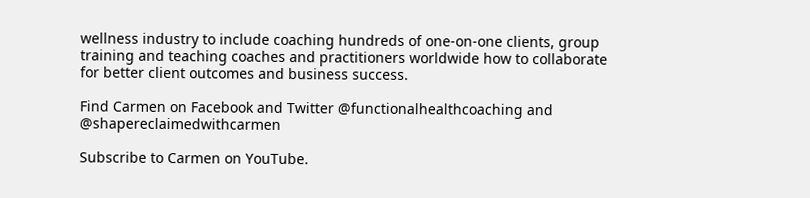wellness industry to include coaching hundreds of one-on-one clients, group training and teaching coaches and practitioners worldwide how to collaborate for better client outcomes and business success.

Find Carmen on Facebook and Twitter @functionalhealthcoaching and @shapereclaimedwithcarmen

Subscribe to Carmen on YouTube.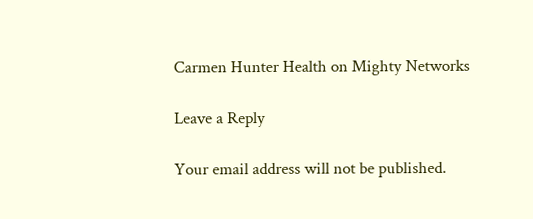Carmen Hunter Health on Mighty Networks

Leave a Reply

Your email address will not be published.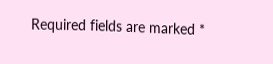Required fields are marked *